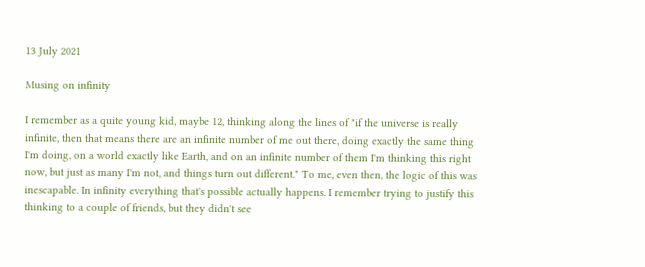13 July 2021

Musing on infinity

I remember as a quite young kid, maybe 12, thinking along the lines of "if the universe is really infinite, then that means there are an infinite number of me out there, doing exactly the same thing I'm doing, on a world exactly like Earth, and on an infinite number of them I'm thinking this right now, but just as many I'm not, and things turn out different." To me, even then, the logic of this was inescapable. In infinity everything that's possible actually happens. I remember trying to justify this thinking to a couple of friends, but they didn't see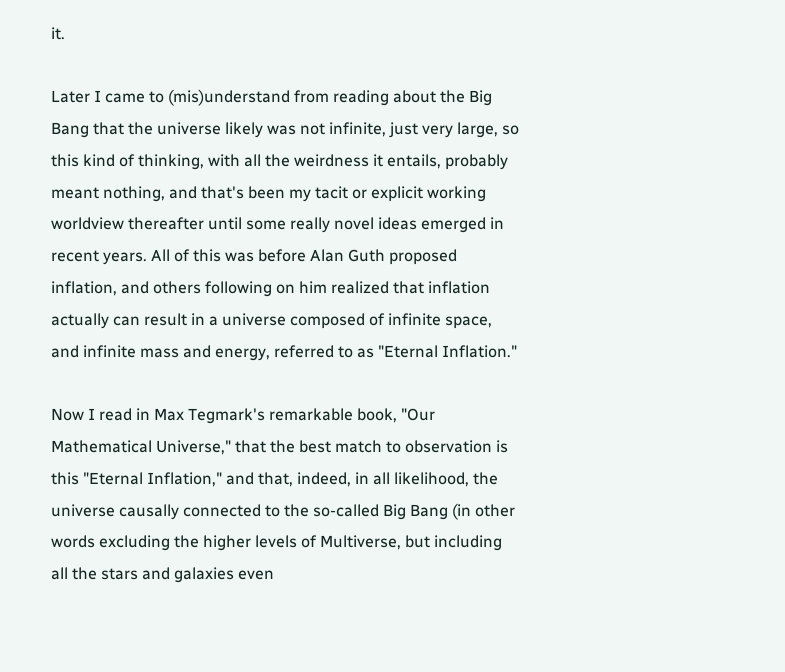it.

Later I came to (mis)understand from reading about the Big Bang that the universe likely was not infinite, just very large, so this kind of thinking, with all the weirdness it entails, probably meant nothing, and that's been my tacit or explicit working worldview thereafter until some really novel ideas emerged in recent years. All of this was before Alan Guth proposed inflation, and others following on him realized that inflation actually can result in a universe composed of infinite space, and infinite mass and energy, referred to as "Eternal Inflation."

Now I read in Max Tegmark's remarkable book, "Our Mathematical Universe," that the best match to observation is this "Eternal Inflation," and that, indeed, in all likelihood, the universe causally connected to the so-called Big Bang (in other words excluding the higher levels of Multiverse, but including all the stars and galaxies even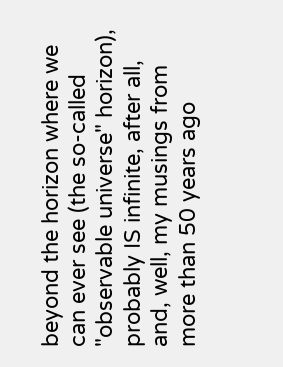beyond the horizon where we can ever see (the so-called "observable universe" horizon), probably IS infinite, after all, and, well, my musings from more than 50 years ago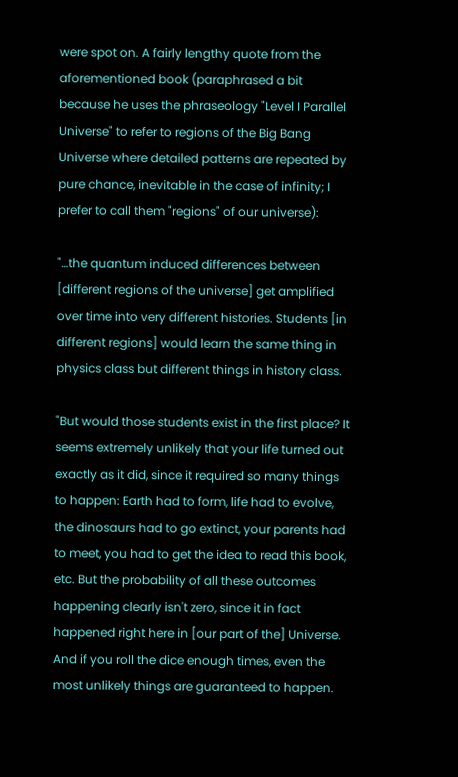were spot on. A fairly lengthy quote from the aforementioned book (paraphrased a bit because he uses the phraseology "Level I Parallel Universe" to refer to regions of the Big Bang Universe where detailed patterns are repeated by pure chance, inevitable in the case of infinity; I prefer to call them "regions" of our universe):

"…the quantum induced differences between [different regions of the universe] get amplified over time into very different histories. Students [in different regions] would learn the same thing in physics class but different things in history class.

"But would those students exist in the first place? It seems extremely unlikely that your life turned out exactly as it did, since it required so many things to happen: Earth had to form, life had to evolve, the dinosaurs had to go extinct, your parents had to meet, you had to get the idea to read this book, etc. But the probability of all these outcomes happening clearly isn't zero, since it in fact happened right here in [our part of the] Universe. And if you roll the dice enough times, even the most unlikely things are guaranteed to happen.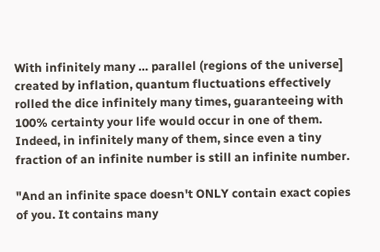With infinitely many … parallel (regions of the universe] created by inflation, quantum fluctuations effectively rolled the dice infinitely many times, guaranteeing with 100% certainty your life would occur in one of them. Indeed, in infinitely many of them, since even a tiny fraction of an infinite number is still an infinite number.

"And an infinite space doesn't ONLY contain exact copies of you. It contains many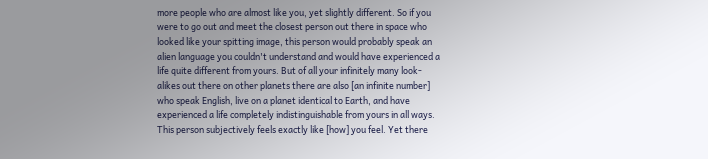more people who are almost like you, yet slightly different. So if you were to go out and meet the closest person out there in space who looked like your spitting image, this person would probably speak an alien language you couldn't understand and would have experienced a life quite different from yours. But of all your infinitely many look-alikes out there on other planets there are also [an infinite number] who speak English, live on a planet identical to Earth, and have experienced a life completely indistinguishable from yours in all ways. This person subjectively feels exactly like [how] you feel. Yet there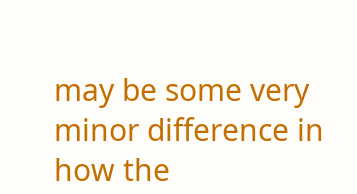may be some very minor difference in how the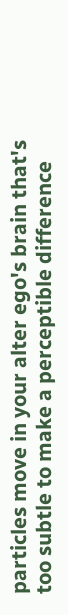particles move in your alter ego's brain that's too subtle to make a perceptible difference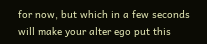for now, but which in a few seconds will make your alter ego put this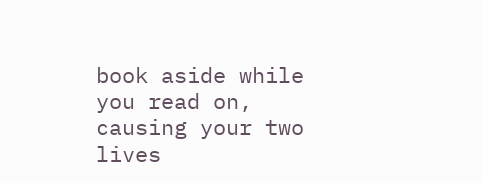book aside while you read on, causing your two lives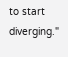to start diverging."